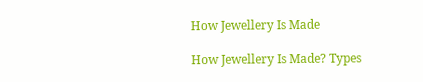How Jewellery Is Made

How Jewellery Is Made? Types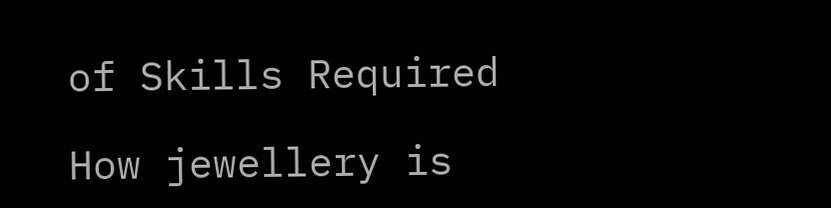of Skills Required

How jewellery is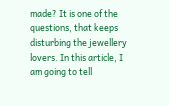made? It is one of the questions, that keeps disturbing the jewellery lovers. In this article, I am going to tell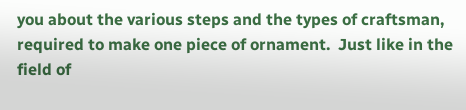you about the various steps and the types of craftsman, required to make one piece of ornament.  Just like in the field of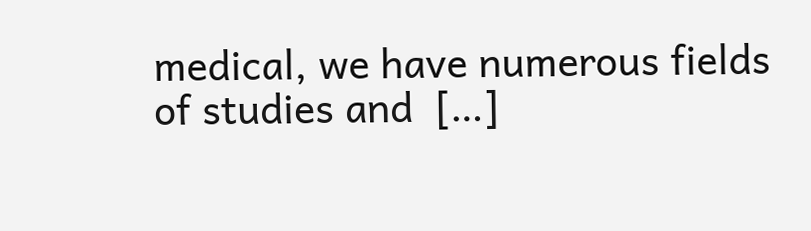medical, we have numerous fields of studies and  […]